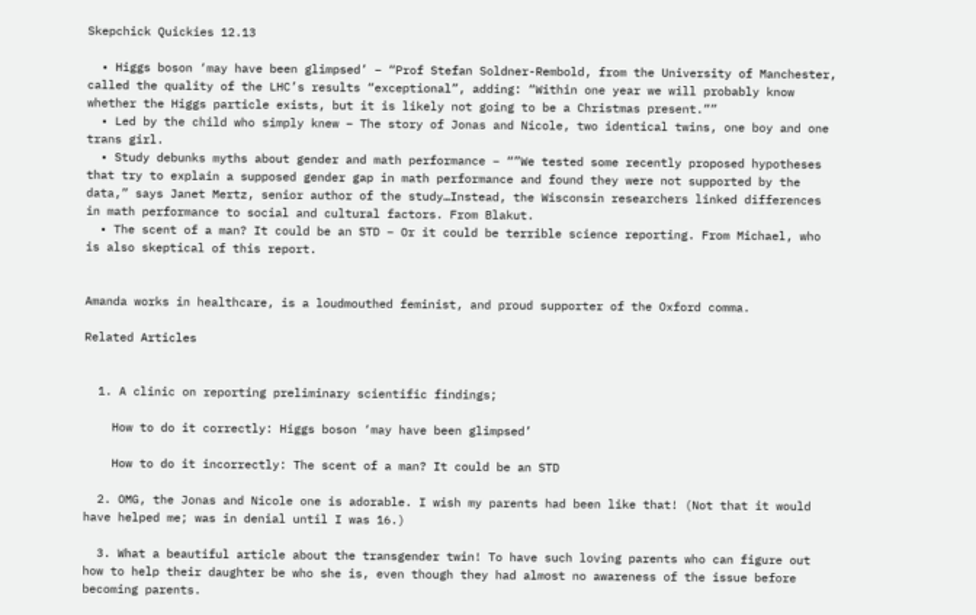Skepchick Quickies 12.13

  • Higgs boson ‘may have been glimpsed’ – “Prof Stefan Soldner-Rembold, from the University of Manchester, called the quality of the LHC’s results “exceptional”, adding: “Within one year we will probably know whether the Higgs particle exists, but it is likely not going to be a Christmas present.””
  • Led by the child who simply knew – The story of Jonas and Nicole, two identical twins, one boy and one trans girl.
  • Study debunks myths about gender and math performance – “”We tested some recently proposed hypotheses that try to explain a supposed gender gap in math performance and found they were not supported by the data,” says Janet Mertz, senior author of the study…Instead, the Wisconsin researchers linked differences in math performance to social and cultural factors. From Blakut.
  • The scent of a man? It could be an STD – Or it could be terrible science reporting. From Michael, who is also skeptical of this report.


Amanda works in healthcare, is a loudmouthed feminist, and proud supporter of the Oxford comma.

Related Articles


  1. A clinic on reporting preliminary scientific findings;

    How to do it correctly: Higgs boson ‘may have been glimpsed’

    How to do it incorrectly: The scent of a man? It could be an STD

  2. OMG, the Jonas and Nicole one is adorable. I wish my parents had been like that! (Not that it would have helped me; was in denial until I was 16.)

  3. What a beautiful article about the transgender twin! To have such loving parents who can figure out how to help their daughter be who she is, even though they had almost no awareness of the issue before becoming parents.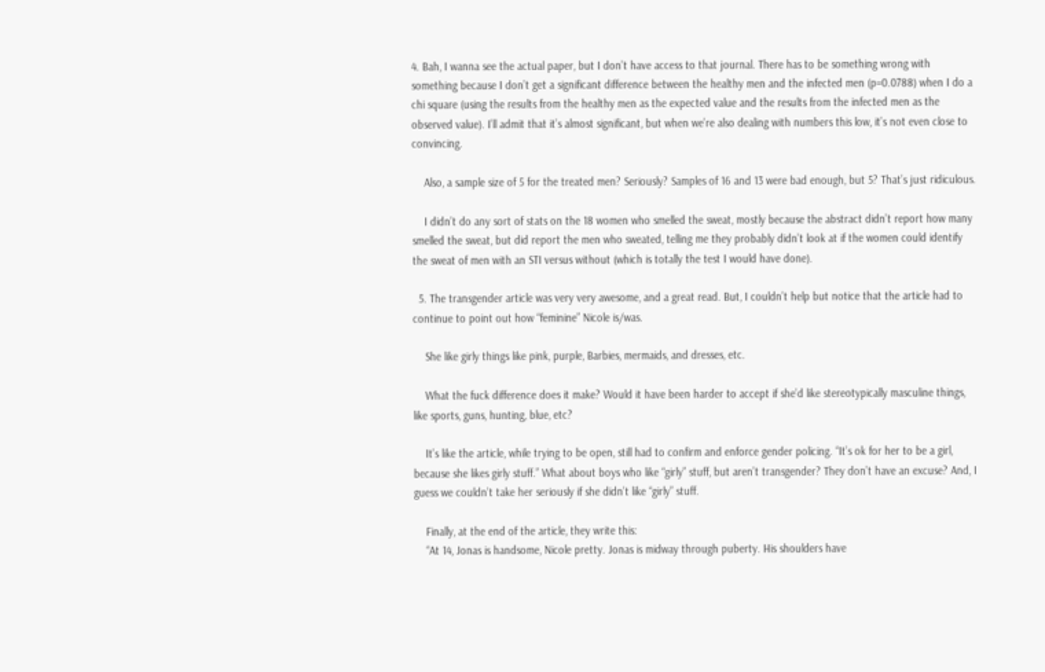4. Bah, I wanna see the actual paper, but I don’t have access to that journal. There has to be something wrong with something because I don’t get a significant difference between the healthy men and the infected men (p=0.0788) when I do a chi square (using the results from the healthy men as the expected value and the results from the infected men as the observed value). I’ll admit that it’s almost significant, but when we’re also dealing with numbers this low, it’s not even close to convincing.

    Also, a sample size of 5 for the treated men? Seriously? Samples of 16 and 13 were bad enough, but 5? That’s just ridiculous.

    I didn’t do any sort of stats on the 18 women who smelled the sweat, mostly because the abstract didn’t report how many smelled the sweat, but did report the men who sweated, telling me they probably didn’t look at if the women could identify the sweat of men with an STI versus without (which is totally the test I would have done).

  5. The transgender article was very very awesome, and a great read. But, I couldn’t help but notice that the article had to continue to point out how “feminine” Nicole is/was.

    She like girly things like pink, purple, Barbies, mermaids, and dresses, etc.

    What the fuck difference does it make? Would it have been harder to accept if she’d like stereotypically masculine things, like sports, guns, hunting, blue, etc?

    It’s like the article, while trying to be open, still had to confirm and enforce gender policing. “It’s ok for her to be a girl, because she likes girly stuff.” What about boys who like “girly” stuff, but aren’t transgender? They don’t have an excuse? And, I guess we couldn’t take her seriously if she didn’t like “girly” stuff.

    Finally, at the end of the article, they write this:
    “At 14, Jonas is handsome, Nicole pretty. Jonas is midway through puberty. His shoulders have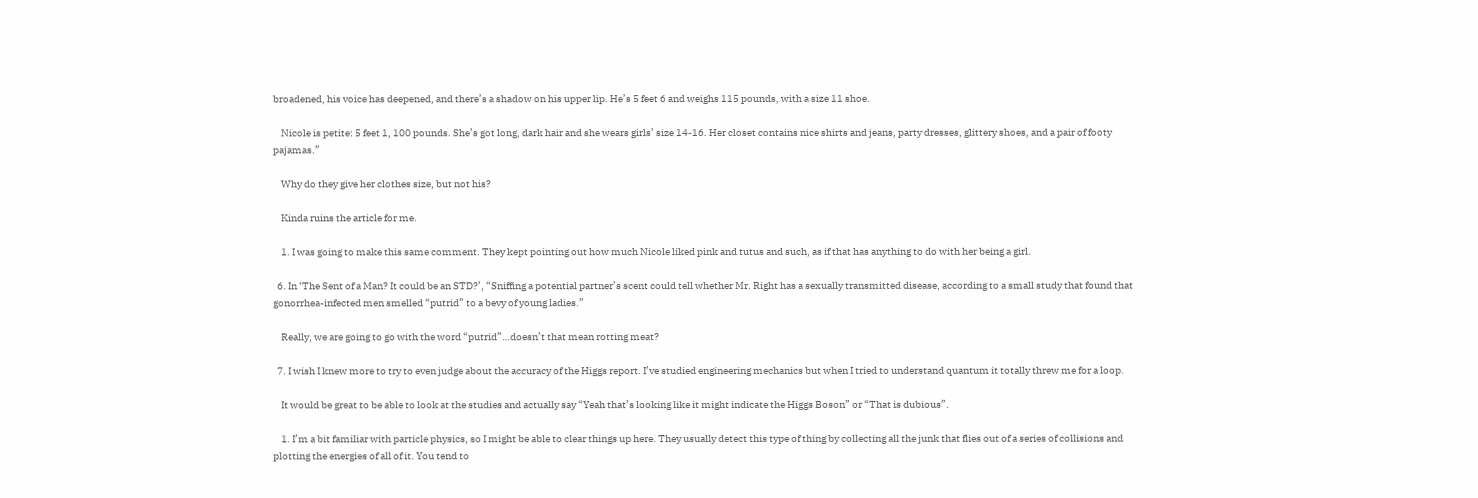broadened, his voice has deepened, and there’s a shadow on his upper lip. He’s 5 feet 6 and weighs 115 pounds, with a size 11 shoe.

    Nicole is petite: 5 feet 1, 100 pounds. She’s got long, dark hair and she wears girls’ size 14-16. Her closet contains nice shirts and jeans, party dresses, glittery shoes, and a pair of footy pajamas.”

    Why do they give her clothes size, but not his?

    Kinda ruins the article for me.

    1. I was going to make this same comment. They kept pointing out how much Nicole liked pink and tutus and such, as if that has anything to do with her being a girl.

  6. In ‘The Sent of a Man? It could be an STD?’, “Sniffing a potential partner’s scent could tell whether Mr. Right has a sexually transmitted disease, according to a small study that found that gonorrhea-infected men smelled “putrid” to a bevy of young ladies.”

    Really, we are going to go with the word “putrid”…doesn’t that mean rotting meat?

  7. I wish I knew more to try to even judge about the accuracy of the Higgs report. I’ve studied engineering mechanics but when I tried to understand quantum it totally threw me for a loop.

    It would be great to be able to look at the studies and actually say “Yeah that’s looking like it might indicate the Higgs Boson” or “That is dubious”.

    1. I’m a bit familiar with particle physics, so I might be able to clear things up here. They usually detect this type of thing by collecting all the junk that flies out of a series of collisions and plotting the energies of all of it. You tend to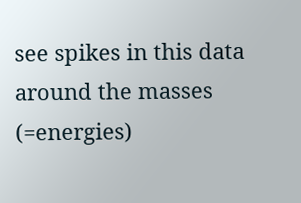see spikes in this data around the masses (=energies)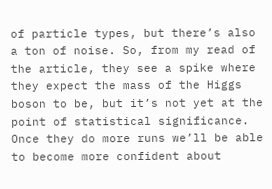of particle types, but there’s also a ton of noise. So, from my read of the article, they see a spike where they expect the mass of the Higgs boson to be, but it’s not yet at the point of statistical significance. Once they do more runs we’ll be able to become more confident about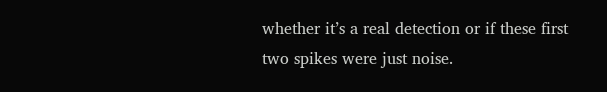whether it’s a real detection or if these first two spikes were just noise.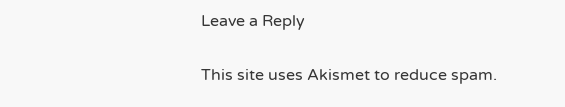Leave a Reply

This site uses Akismet to reduce spam.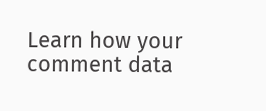Learn how your comment data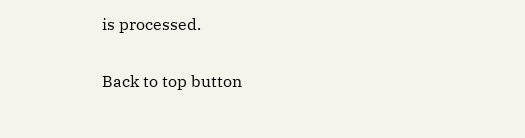is processed.

Back to top button